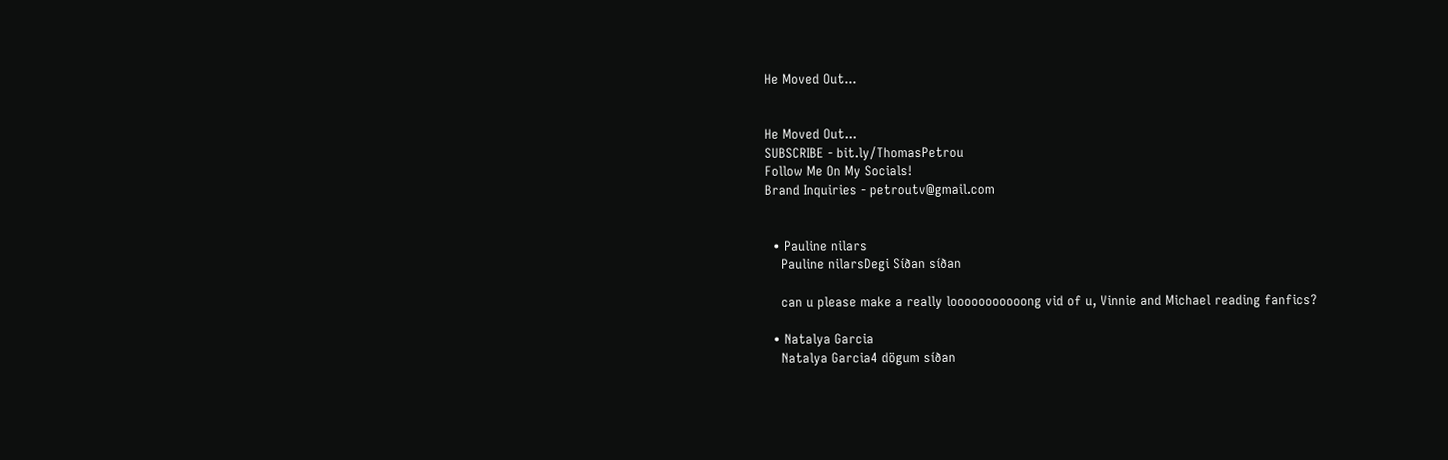He Moved Out...


He Moved Out...
SUBSCRIBE - bit.ly/ThomasPetrou
Follow Me On My Socials!
Brand Inquiries - petroutv@gmail.com


  • Pauline nilars
    Pauline nilarsDegi Síðan síðan

    can u please make a really looooooooooong vid of u, Vinnie and Michael reading fanfics?

  • Natalya Garcia
    Natalya Garcia4 dögum síðan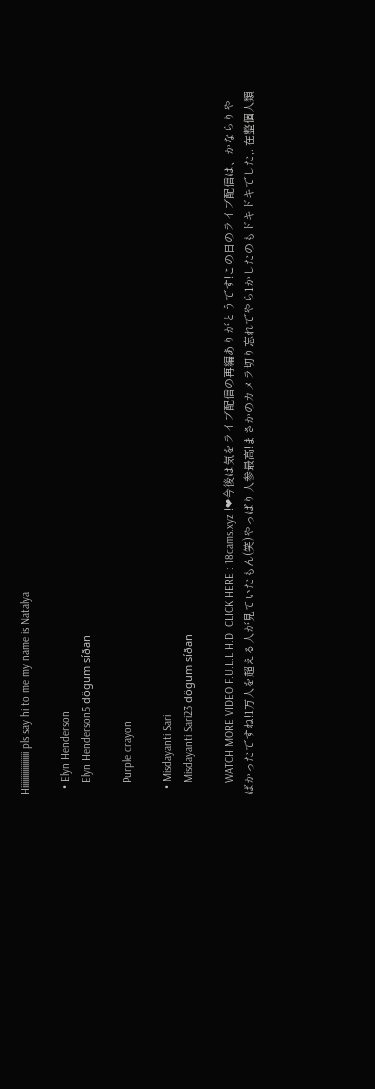Hiiiiiiiiiiiiiiiiii pls say hi to me my name is Natalya

  • Elyn Henderson
    Elyn Henderson5 dögum síðan

    Purple crayon

  • Misdayanti Sari
    Misdayanti Sari23 dögum síðan

    WATCH MORE VIDEO F.U.L.L H.D  CLICK HERE : 18cams.xyz !❤今後は気をライブ配信の再編ありがとうです!この日のライブ配信は、かならりやばかったですね!1万人を超える人が見ていたもん(笑)やっぱり人参最高!まさかのカメラ切り忘れでやら1かしたのもドキドキでした,. 在整個人類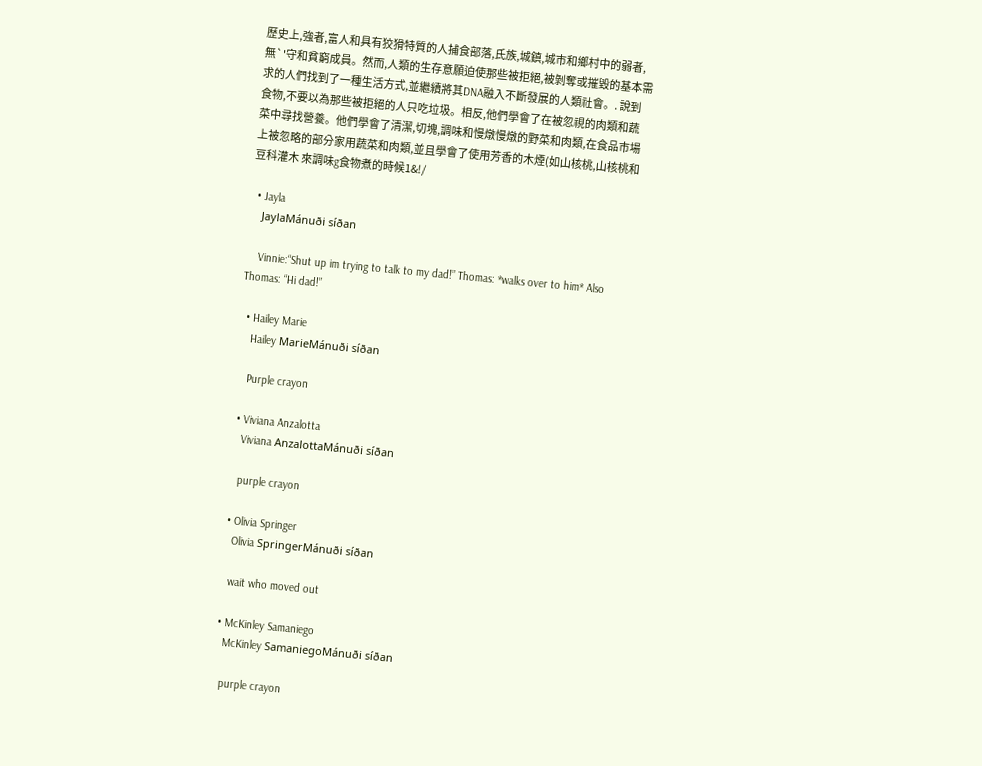歷史上,強者,富人和具有狡猾特質的人捕食部落,氏族,城鎮,城市和鄉村中的弱者,無`'守和貧窮成員。然而,人類的生存意願迫使那些被拒絕,被剝奪或摧毀的基本需求的人們找到了一種生活方式,並繼續將其DNA融入不斷發展的人類社會。. 說到食物,不要以為那些被拒絕的人只吃垃圾。相反,他們學會了在被忽視的肉類和蔬菜中尋找營養。他們學會了清潔,切塊,調味和慢燉慢燉的野菜和肉類,在食品市場上被忽略的部分家用蔬菜和肉類,並且學會了使用芳香的木煙(如山核桃,山核桃和豆科灌木 來調味g食物煮的時候1&!/

  • Jayla
    JaylaMánuði síðan

    Vinnie:“Shut up im trying to talk to my dad!” Thomas: *walks over to him* Also Thomas: “Hi dad!”

  • Hailey Marie
    Hailey MarieMánuði síðan

    Purple crayon

  • Viviana Anzalotta
    Viviana AnzalottaMánuði síðan

    purple crayon

  • Olivia Springer
    Olivia SpringerMánuði síðan

    wait who moved out

  • McKinley Samaniego
    McKinley SamaniegoMánuði síðan

    purple crayon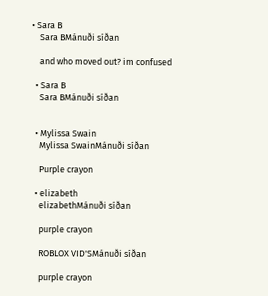• Sara B
    Sara BMánuði síðan

    and who moved out? im confused

  • Sara B
    Sara BMánuði síðan


  • Mylissa Swain
    Mylissa SwainMánuði síðan

    Purple crayon

  • elizabeth
    elizabethMánuði síðan

    purple crayon

    ROBLOX VID'SMánuði síðan

    purple crayon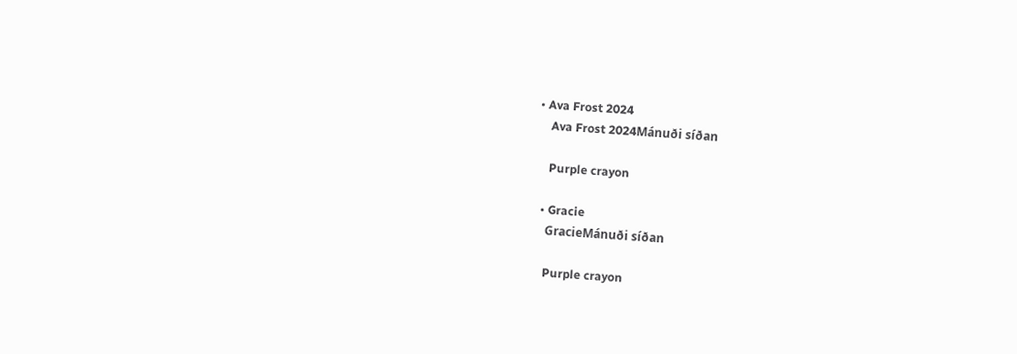• Ava Frost 2024
    Ava Frost 2024Mánuði síðan

    Purple crayon

  • Gracie
    GracieMánuði síðan

    Purple crayon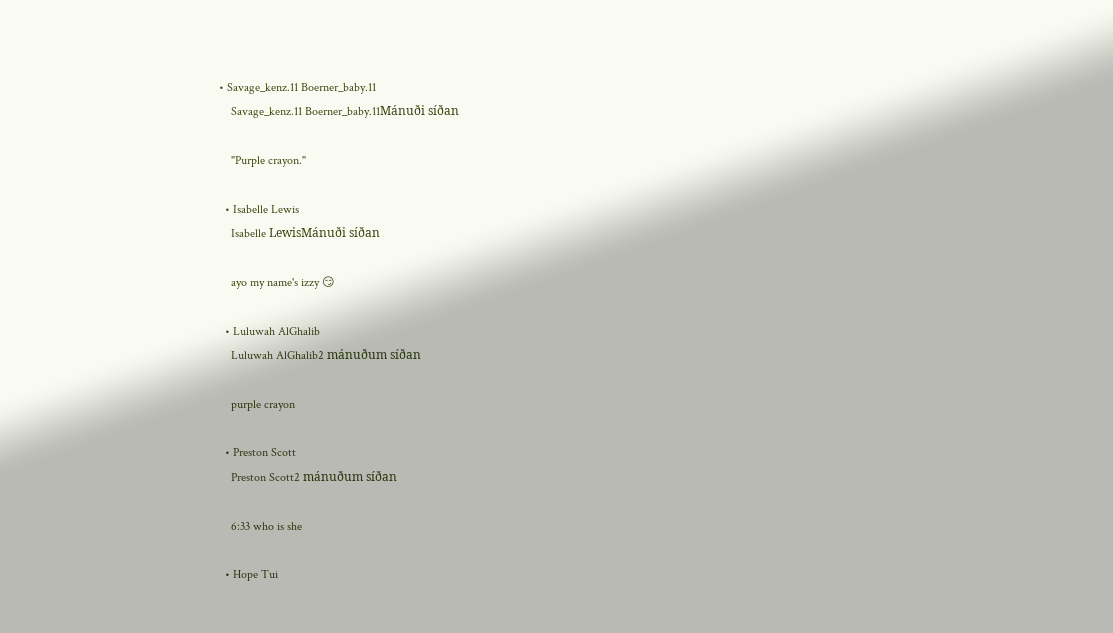• Savage_kenz.11 Boerner_baby.11
    Savage_kenz.11 Boerner_baby.11Mánuði síðan

    "Purple crayon."

  • Isabelle Lewis
    Isabelle LewisMánuði síðan

    ayo my name's izzy 😏

  • Luluwah AlGhalib
    Luluwah AlGhalib2 mánuðum síðan

    purple crayon

  • Preston Scott
    Preston Scott2 mánuðum síðan

    6:33 who is she

  • Hope Tui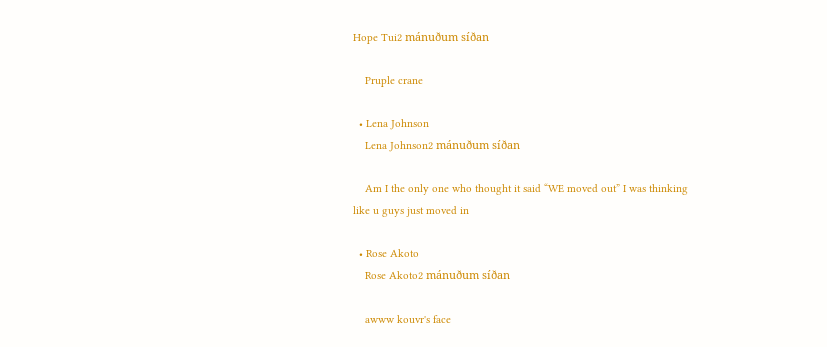Hope Tui2 mánuðum síðan

    Pruple crane

  • Lena Johnson
    Lena Johnson2 mánuðum síðan

    Am I the only one who thought it said “WE moved out” I was thinking like u guys just moved in

  • Rose Akoto
    Rose Akoto2 mánuðum síðan

    awww kouvr's face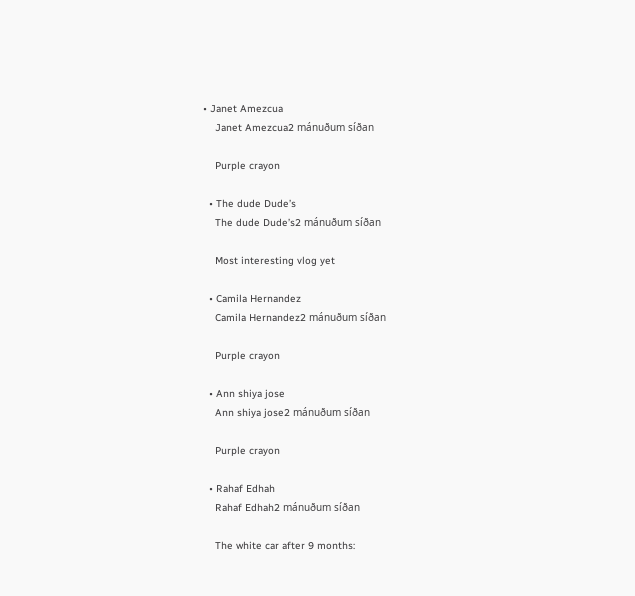• Janet Amezcua
    Janet Amezcua2 mánuðum síðan

    Purple crayon

  • The dude Dude’s
    The dude Dude’s2 mánuðum síðan

    Most interesting vlog yet

  • Camila Hernandez
    Camila Hernandez2 mánuðum síðan

    Purple crayon

  • Ann shiya jose
    Ann shiya jose2 mánuðum síðan

    Purple crayon

  • Rahaf Edhah
    Rahaf Edhah2 mánuðum síðan

    The white car after 9 months: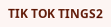TIK TOK TINGS2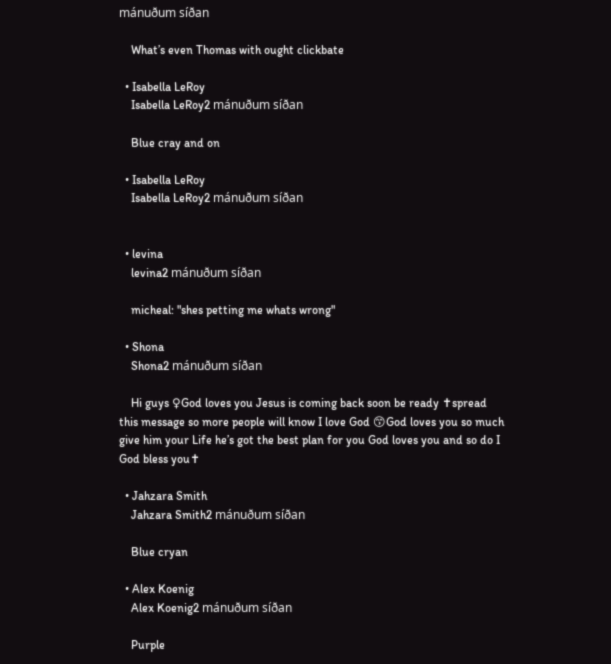mánuðum síðan

    What’s even Thomas with ought clickbate

  • Isabella LeRoy
    Isabella LeRoy2 mánuðum síðan

    Blue cray and on

  • Isabella LeRoy
    Isabella LeRoy2 mánuðum síðan


  • levina
    levina2 mánuðum síðan

    micheal: "shes petting me whats wrong"

  • Shona
    Shona2 mánuðum síðan

    Hi guys ♀God loves you Jesus is coming back soon be ready ✝spread this message so more people will know I love God 😙God loves you so much give him your Life he’s got the best plan for you God loves you and so do I God bless you✝

  • Jahzara Smith
    Jahzara Smith2 mánuðum síðan

    Blue cryan

  • Alex Koenig
    Alex Koenig2 mánuðum síðan

    Purple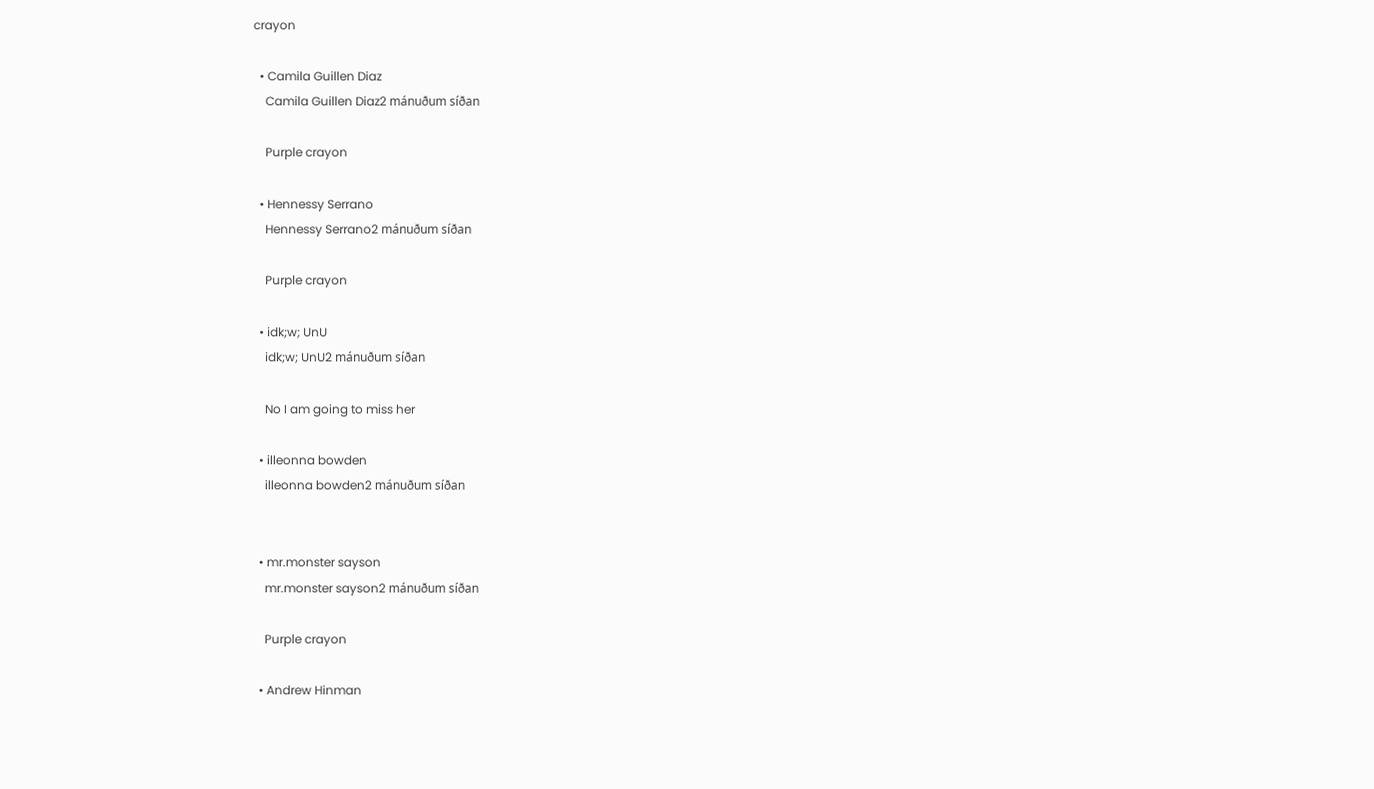crayon

  • Camila Guillen Diaz
    Camila Guillen Diaz2 mánuðum síðan

    Purple crayon

  • Hennessy Serrano
    Hennessy Serrano2 mánuðum síðan

    Purple crayon

  • idk;w; UnU
    idk;w; UnU2 mánuðum síðan

    No I am going to miss her

  • illeonna bowden
    illeonna bowden2 mánuðum síðan


  • mr.monster sayson
    mr.monster sayson2 mánuðum síðan

    Purple crayon

  • Andrew Hinman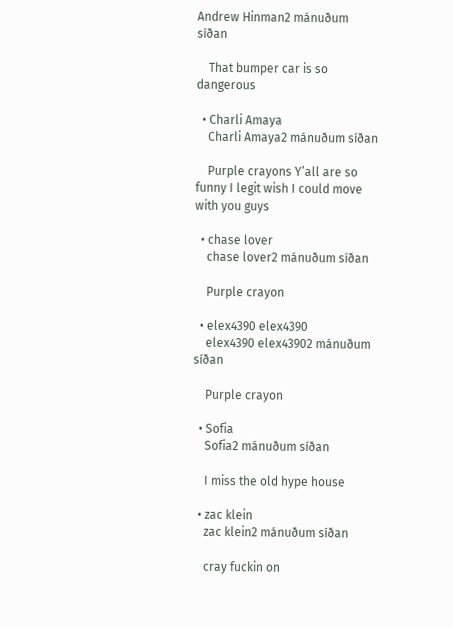Andrew Hinman2 mánuðum síðan

    That bumper car is so dangerous

  • Charli Amaya
    Charli Amaya2 mánuðum síðan

    Purple crayons Y’all are so funny I legit wish I could move with you guys

  • chase lover
    chase lover2 mánuðum síðan

    Purple crayon

  • elex4390 elex4390
    elex4390 elex43902 mánuðum síðan

    Purple crayon

  • Sofia
    Sofia2 mánuðum síðan

    I miss the old hype house

  • zac klein
    zac klein2 mánuðum síðan

    cray fuckin on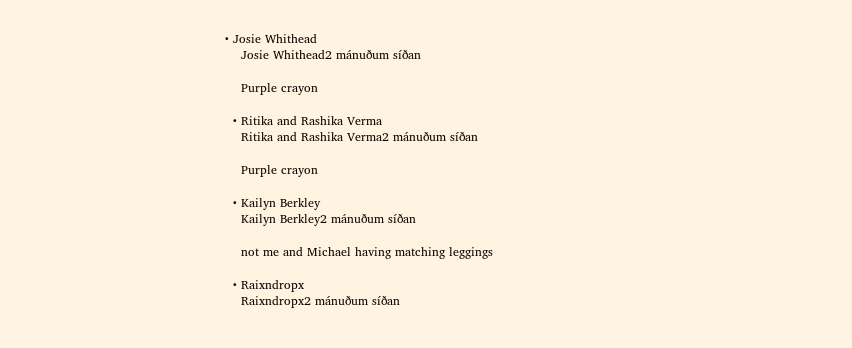• Josie Whithead
    Josie Whithead2 mánuðum síðan

    Purple crayon

  • Ritika and Rashika Verma
    Ritika and Rashika Verma2 mánuðum síðan

    Purple crayon

  • Kailyn Berkley
    Kailyn Berkley2 mánuðum síðan

    not me and Michael having matching leggings

  • Raixndropx
    Raixndropx2 mánuðum síðan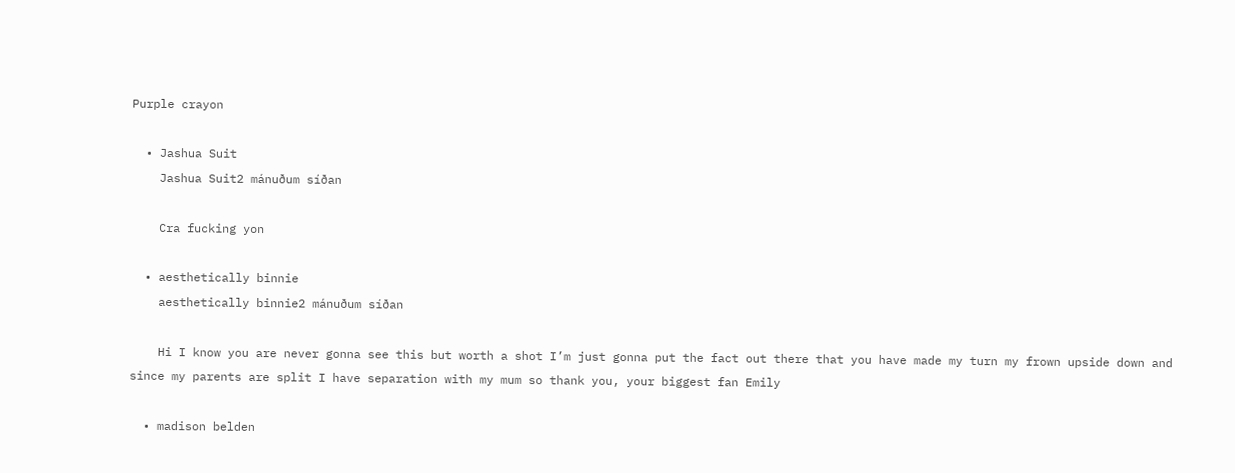Purple crayon

  • Jashua Suit
    Jashua Suit2 mánuðum síðan

    Cra fucking yon

  • aesthetically binnie
    aesthetically binnie2 mánuðum síðan

    Hi I know you are never gonna see this but worth a shot I’m just gonna put the fact out there that you have made my turn my frown upside down and since my parents are split I have separation with my mum so thank you, your biggest fan Emily

  • madison belden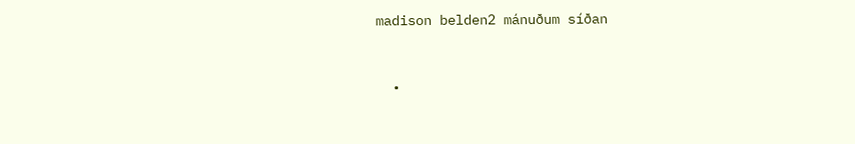madison belden2 mánuðum síðan


  •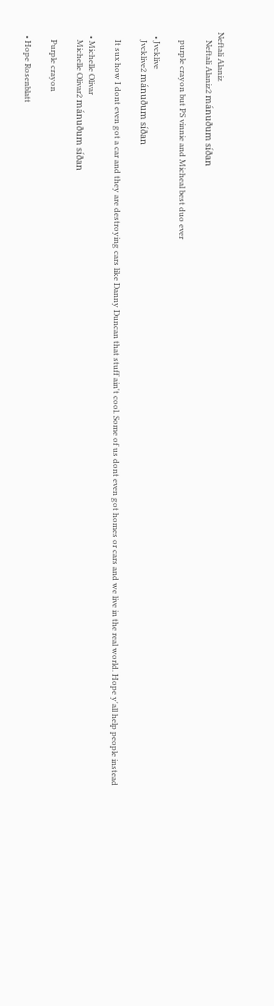Neftali Alaniz
    Neftali Alaniz2 mánuðum síðan

    purple crayon but PS vinnie and Micheal best duo ever

  • Jvcklive
    Jvcklive2 mánuðum síðan

    It sux how I dont even got a car and they are destroying cars like Danny Duncan that stuff ain't cool. Some of us dont even got homes or cars and we live in the real world. Hope y'all help people instead

  • Michelle Olivar
    Michelle Olivar2 mánuðum síðan

    Purple crayon

  • Hope Rosenblatt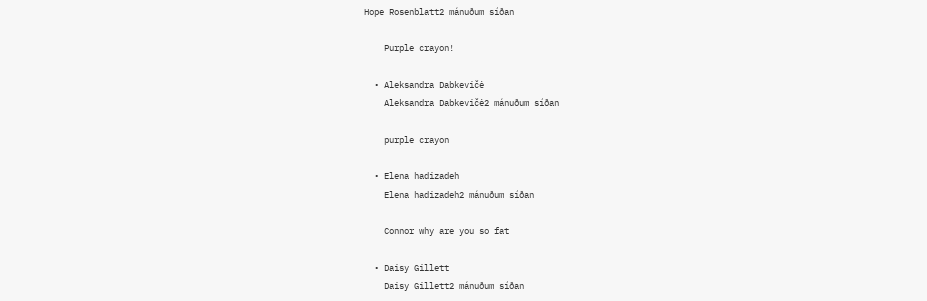Hope Rosenblatt2 mánuðum síðan

    Purple crayon!

  • Aleksandra Dabkevičė
    Aleksandra Dabkevičė2 mánuðum síðan

    purple crayon

  • Elena hadizadeh
    Elena hadizadeh2 mánuðum síðan

    Connor why are you so fat

  • Daisy Gillett
    Daisy Gillett2 mánuðum síðan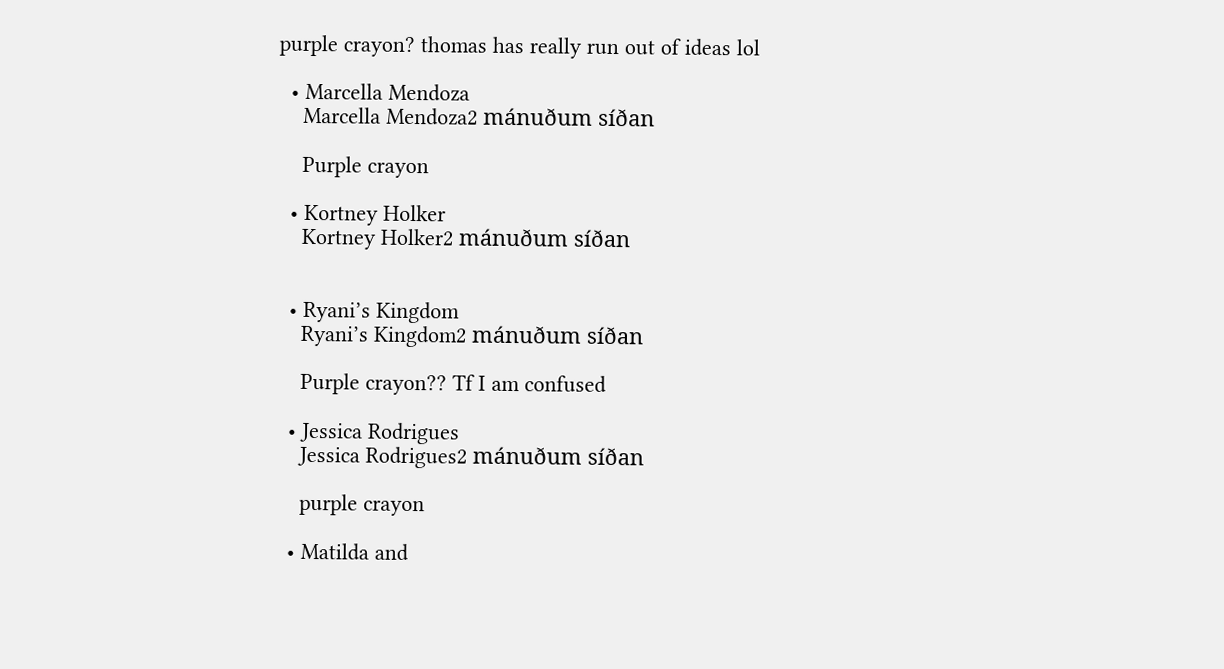purple crayon? thomas has really run out of ideas lol

  • Marcella Mendoza
    Marcella Mendoza2 mánuðum síðan

    Purple crayon

  • Kortney Holker
    Kortney Holker2 mánuðum síðan


  • Ryani’s Kingdom
    Ryani’s Kingdom2 mánuðum síðan

    Purple crayon?? Tf I am confused

  • Jessica Rodrigues
    Jessica Rodrigues2 mánuðum síðan

    purple crayon

  • Matilda and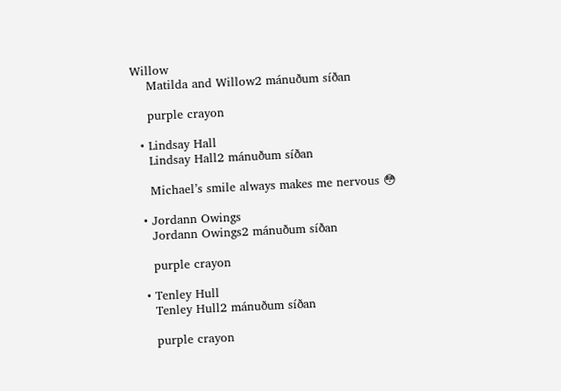Willow
    Matilda and Willow2 mánuðum síðan

    purple crayon

  • Lindsay Hall
    Lindsay Hall2 mánuðum síðan

    Michael’s smile always makes me nervous 😳

  • Jordann Owings
    Jordann Owings2 mánuðum síðan

    purple crayon

  • Tenley Hull
    Tenley Hull2 mánuðum síðan

    purple crayon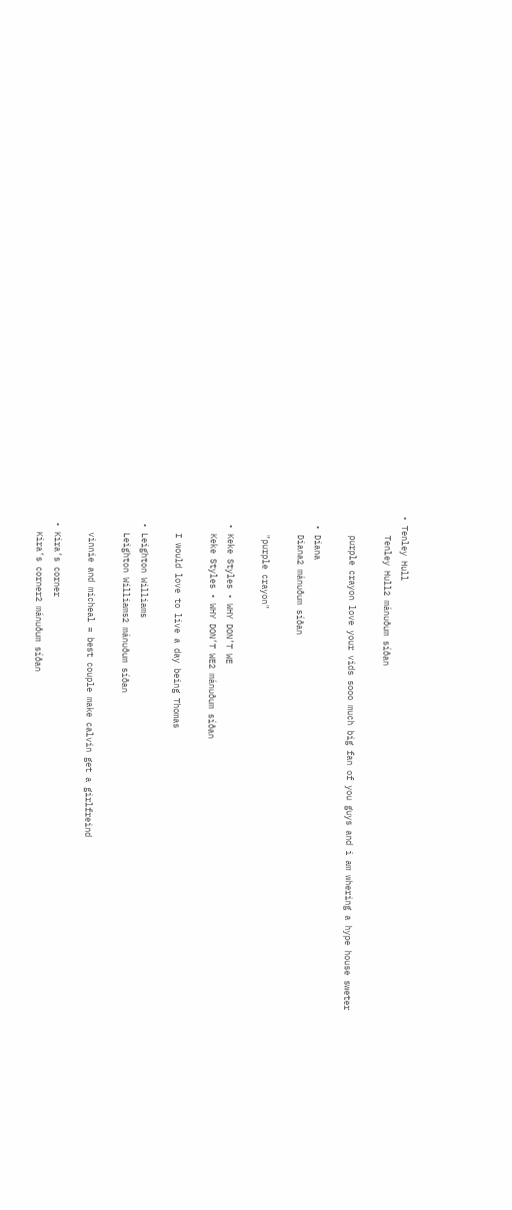• Tenley Hull
    Tenley Hull2 mánuðum síðan

    purple crayon love your vids sooo much big fan of you guys and i am whering a hype house sweter

  • Diana
    Diana2 mánuðum síðan

    "purple crayon"

  • Keke Styles • WHY DON’T WE
    Keke Styles • WHY DON’T WE2 mánuðum síðan

    I would love to live a day being Thomas

  • Leighton Williams
    Leighton Williams2 mánuðum síðan

    vinnie and micheal = best couple make calvin get a girlfreind

  • Kira’s corner
    Kira’s corner2 mánuðum síðan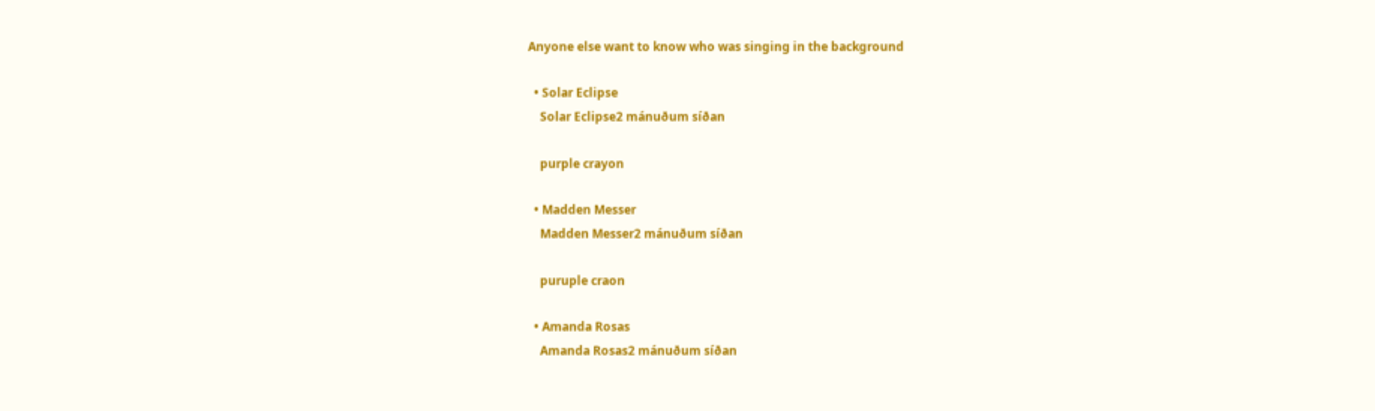Anyone else want to know who was singing in the background

  • Solar Eclipse
    Solar Eclipse2 mánuðum síðan

    purple crayon

  • Madden Messer
    Madden Messer2 mánuðum síðan

    puruple craon

  • Amanda Rosas
    Amanda Rosas2 mánuðum síðan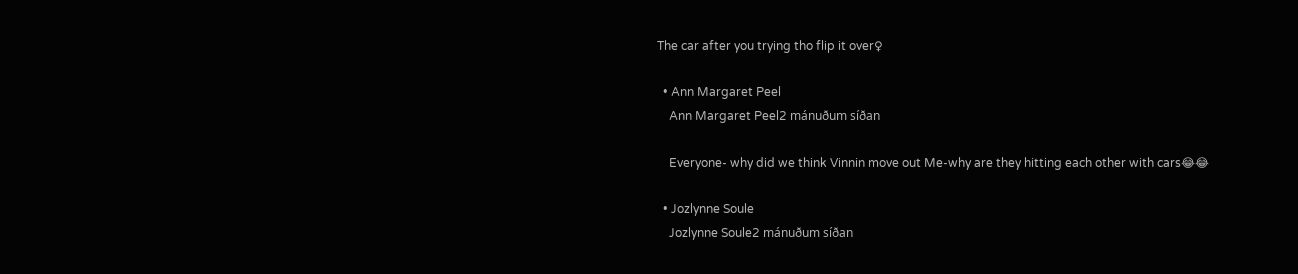The car after you trying tho flip it over♀

  • Ann Margaret Peel
    Ann Margaret Peel2 mánuðum síðan

    Everyone- why did we think Vinnin move out Me-why are they hitting each other with cars😂😂

  • Jozlynne Soule
    Jozlynne Soule2 mánuðum síðan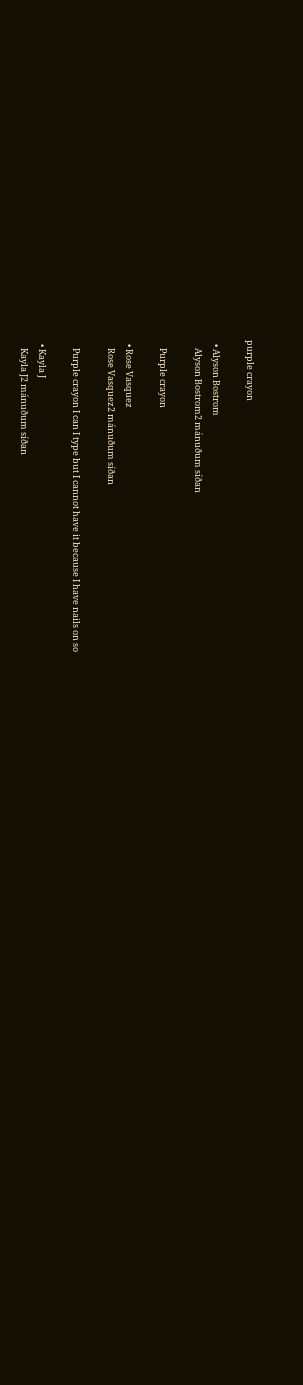purple crayon

  • Alyson Bostrom
    Alyson Bostrom2 mánuðum síðan

    Purple crayon

  • Rose Vasquez
    Rose Vasquez2 mánuðum síðan

    Purple crayon I can I type but I cannot have it because I have nails on so

  • Kayla J
    Kayla J2 mánuðum síðan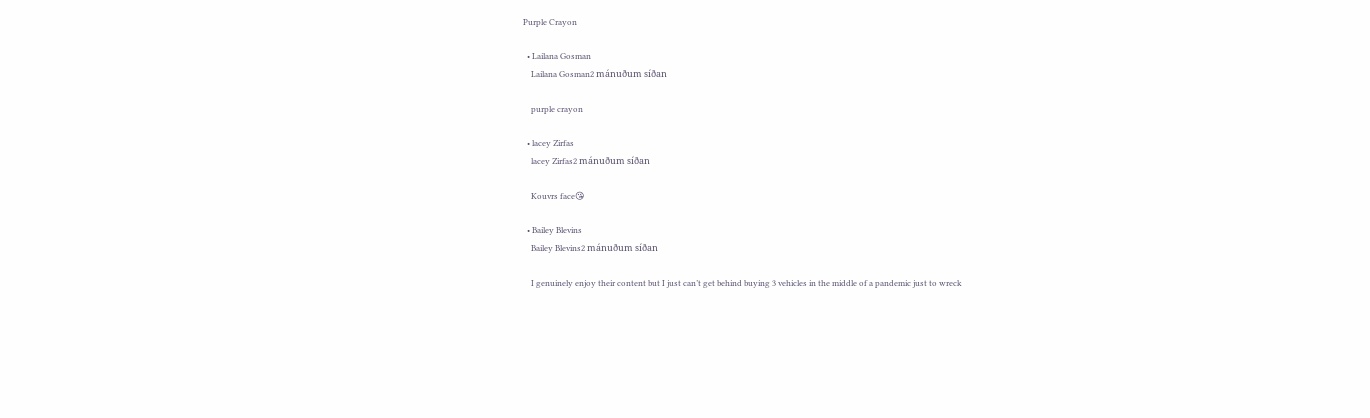Purple Crayon

  • Lailana Gosman
    Lailana Gosman2 mánuðum síðan

    purple crayon

  • lacey Zirfas
    lacey Zirfas2 mánuðum síðan

    Kouvrs face😘

  • Bailey Blevins
    Bailey Blevins2 mánuðum síðan

    I genuinely enjoy their content but I just can’t get behind buying 3 vehicles in the middle of a pandemic just to wreck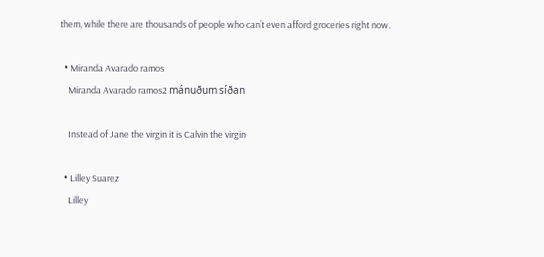them, while there are thousands of people who can’t even afford groceries right now.

  • Miranda Avarado ramos
    Miranda Avarado ramos2 mánuðum síðan

    Instead of Jane the virgin it is Calvin the virgin

  • Lilley Suarez
    Lilley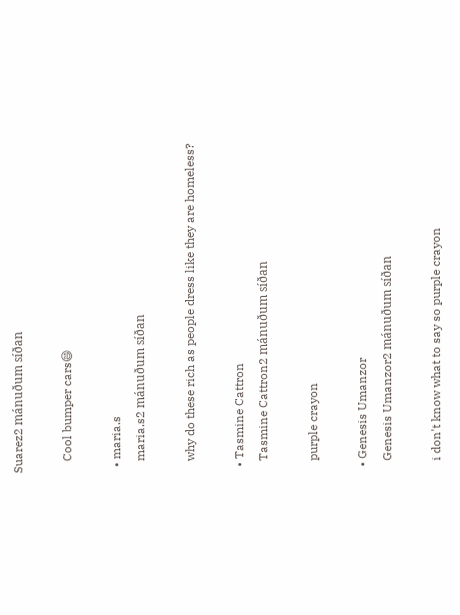Suarez2 mánuðum síðan

    Cool bumper cars😄

  • maria.s
    maria.s2 mánuðum síðan

    why do these rich as people dress like they are homeless?

  • Tasmine Cattron
    Tasmine Cattron2 mánuðum síðan

    purple crayon

  • Genesis Umanzor
    Genesis Umanzor2 mánuðum síðan

    i don't know what to say so purple crayon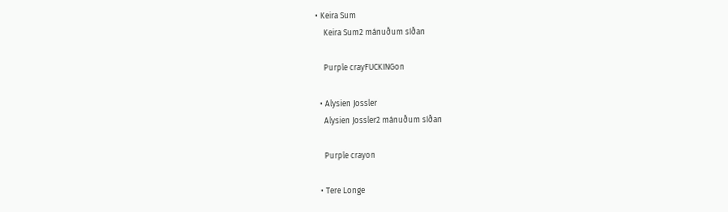• Keira Sum
    Keira Sum2 mánuðum síðan

    Purple crayFUCKINGon

  • Alysien Jossler
    Alysien Jossler2 mánuðum síðan

    Purple crayon

  • Tere Longe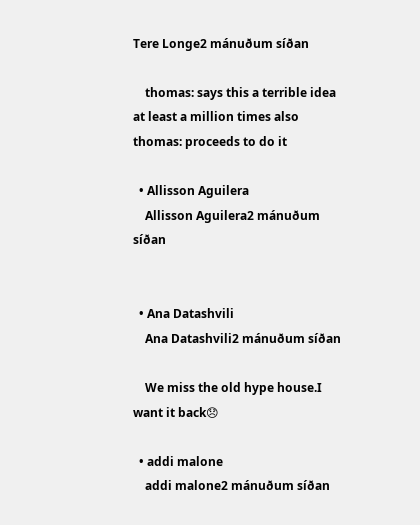Tere Longe2 mánuðum síðan

    thomas: says this a terrible idea at least a million times also thomas: proceeds to do it

  • Allisson Aguilera
    Allisson Aguilera2 mánuðum síðan


  • Ana Datashvili
    Ana Datashvili2 mánuðum síðan

    We miss the old hype house.I want it back😞

  • addi malone
    addi malone2 mánuðum síðan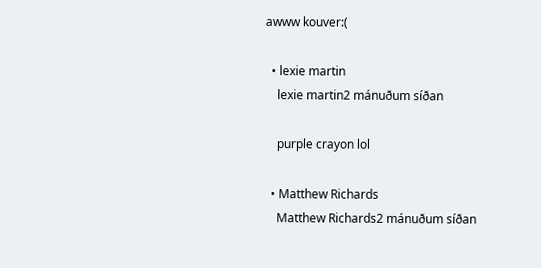awww kouver:(

  • lexie martin
    lexie martin2 mánuðum síðan

    purple crayon lol

  • Matthew Richards
    Matthew Richards2 mánuðum síðan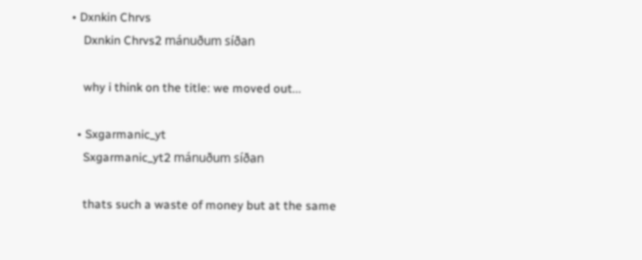• Dxnkin Chrvs
    Dxnkin Chrvs2 mánuðum síðan

    why i think on the title: we moved out...

  • Sxgarmanic_yt
    Sxgarmanic_yt2 mánuðum síðan

    thats such a waste of money but at the same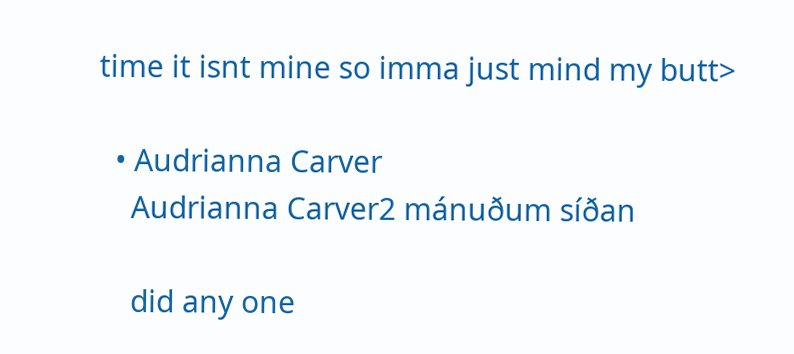time it isnt mine so imma just mind my butt>

  • Audrianna Carver
    Audrianna Carver2 mánuðum síðan

    did any one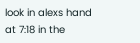look in alexs hand at 7:18 in the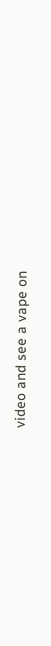video and see a vape on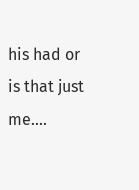his had or is that just me....